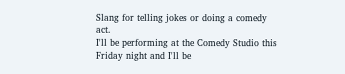Slang for telling jokes or doing a comedy act.
I'll be performing at the Comedy Studio this Friday night and I'll be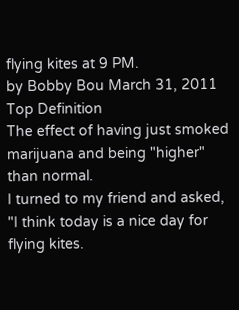flying kites at 9 PM.
by Bobby Bou March 31, 2011
Top Definition
The effect of having just smoked marijuana and being "higher" than normal.
I turned to my friend and asked, "I think today is a nice day for flying kites.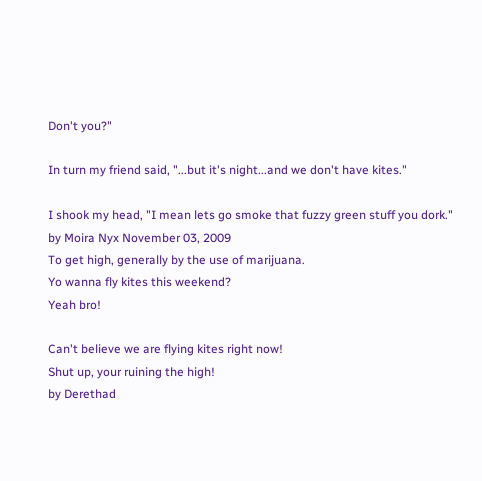Don't you?"

In turn my friend said, "...but it's night...and we don't have kites."

I shook my head, "I mean lets go smoke that fuzzy green stuff you dork."
by Moira Nyx November 03, 2009
To get high, generally by the use of marijuana.
Yo wanna fly kites this weekend?
Yeah bro!

Can't believe we are flying kites right now!
Shut up, your ruining the high!
by Derethad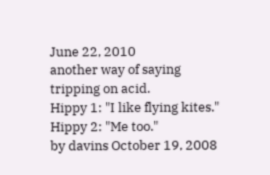June 22, 2010
another way of saying tripping on acid.
Hippy 1: "I like flying kites."
Hippy 2: "Me too."
by davins October 19, 2008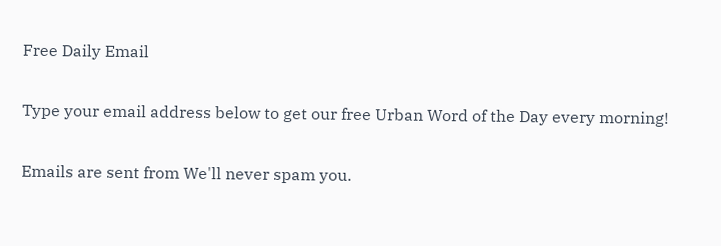Free Daily Email

Type your email address below to get our free Urban Word of the Day every morning!

Emails are sent from We'll never spam you.